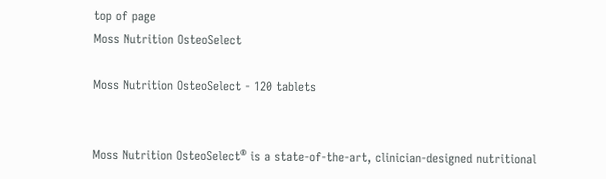top of page
Moss Nutrition OsteoSelect

Moss Nutrition OsteoSelect - 120 tablets


Moss Nutrition OsteoSelect® is a state-of-the-art, clinician-designed nutritional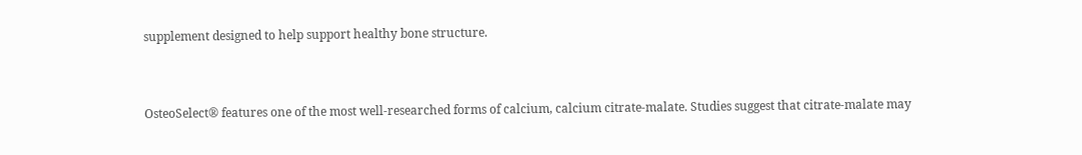supplement designed to help support healthy bone structure.


OsteoSelect® features one of the most well-researched forms of calcium, calcium citrate-malate. Studies suggest that citrate-malate may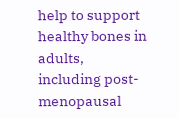help to support healthy bones in adults, including post-menopausal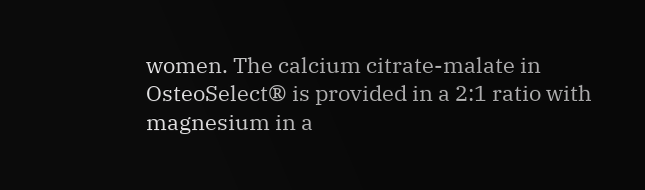women. The calcium citrate-malate in OsteoSelect® is provided in a 2:1 ratio with magnesium in a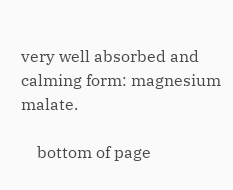very well absorbed and calming form: magnesium malate.

    bottom of page